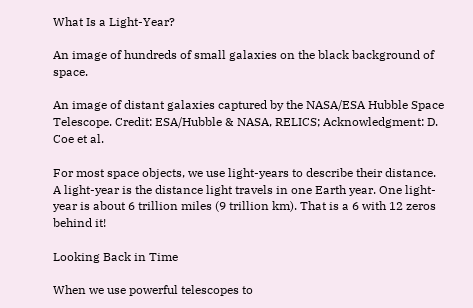What Is a Light-Year?

An image of hundreds of small galaxies on the black background of space.

An image of distant galaxies captured by the NASA/ESA Hubble Space Telescope. Credit: ESA/Hubble & NASA, RELICS; Acknowledgment: D. Coe et al.

For most space objects, we use light-years to describe their distance. A light-year is the distance light travels in one Earth year. One light-year is about 6 trillion miles (9 trillion km). That is a 6 with 12 zeros behind it!

Looking Back in Time

When we use powerful telescopes to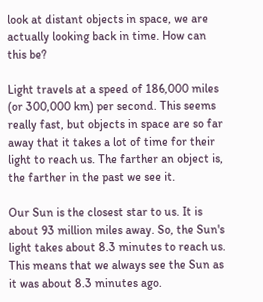look at distant objects in space, we are actually looking back in time. How can this be?

Light travels at a speed of 186,000 miles (or 300,000 km) per second. This seems really fast, but objects in space are so far away that it takes a lot of time for their light to reach us. The farther an object is, the farther in the past we see it.

Our Sun is the closest star to us. It is about 93 million miles away. So, the Sun's light takes about 8.3 minutes to reach us. This means that we always see the Sun as it was about 8.3 minutes ago.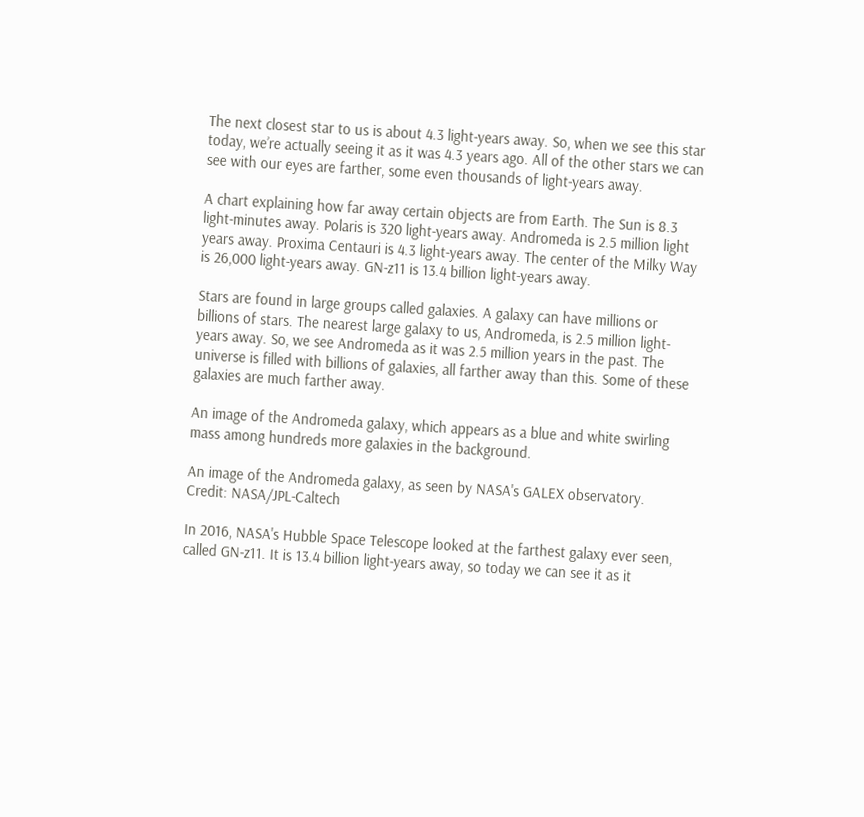The next closest star to us is about 4.3 light-years away. So, when we see this star today, we’re actually seeing it as it was 4.3 years ago. All of the other stars we can see with our eyes are farther, some even thousands of light-years away.

A chart explaining how far away certain objects are from Earth. The Sun is 8.3 light-minutes away. Polaris is 320 light-years away. Andromeda is 2.5 million light years away. Proxima Centauri is 4.3 light-years away. The center of the Milky Way is 26,000 light-years away. GN-z11 is 13.4 billion light-years away.

Stars are found in large groups called galaxies. A galaxy can have millions or billions of stars. The nearest large galaxy to us, Andromeda, is 2.5 million light-years away. So, we see Andromeda as it was 2.5 million years in the past. The universe is filled with billions of galaxies, all farther away than this. Some of these galaxies are much farther away.

An image of the Andromeda galaxy, which appears as a blue and white swirling mass among hundreds more galaxies in the background.

An image of the Andromeda galaxy, as seen by NASA's GALEX observatory. Credit: NASA/JPL-Caltech

In 2016, NASA's Hubble Space Telescope looked at the farthest galaxy ever seen, called GN-z11. It is 13.4 billion light-years away, so today we can see it as it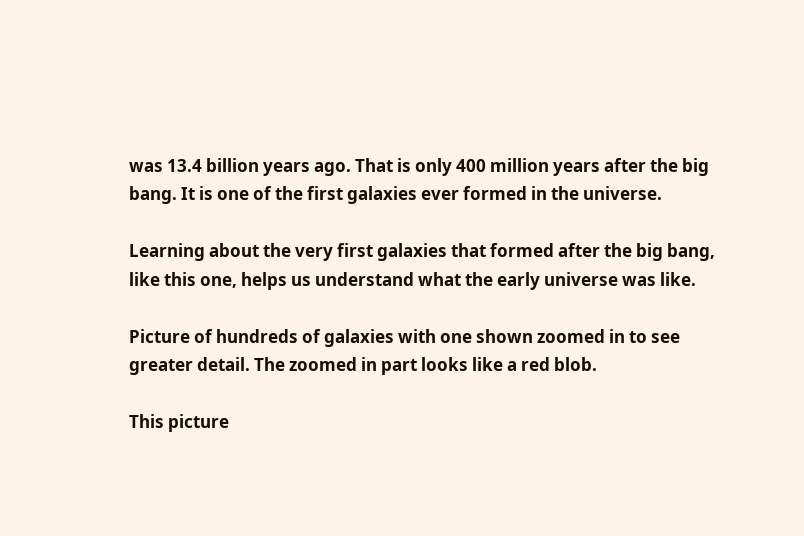was 13.4 billion years ago. That is only 400 million years after the big bang. It is one of the first galaxies ever formed in the universe.

Learning about the very first galaxies that formed after the big bang, like this one, helps us understand what the early universe was like.

Picture of hundreds of galaxies with one shown zoomed in to see greater detail. The zoomed in part looks like a red blob.

This picture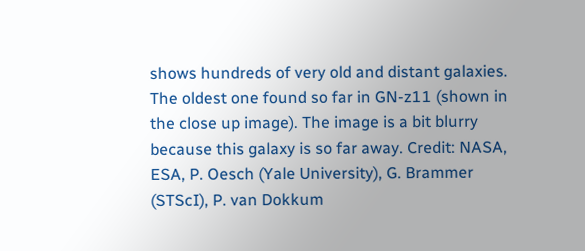shows hundreds of very old and distant galaxies. The oldest one found so far in GN-z11 (shown in the close up image). The image is a bit blurry because this galaxy is so far away. Credit: NASA, ESA, P. Oesch (Yale University), G. Brammer (STScI), P. van Dokkum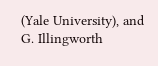(Yale University), and G. Illingworth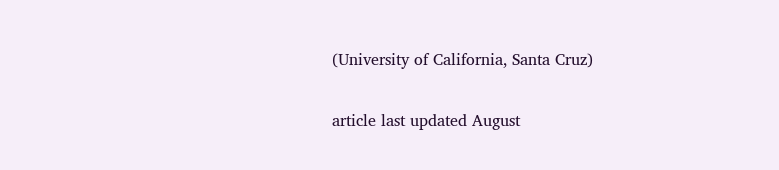(University of California, Santa Cruz)

article last updated August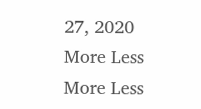27, 2020
More Less
More Less